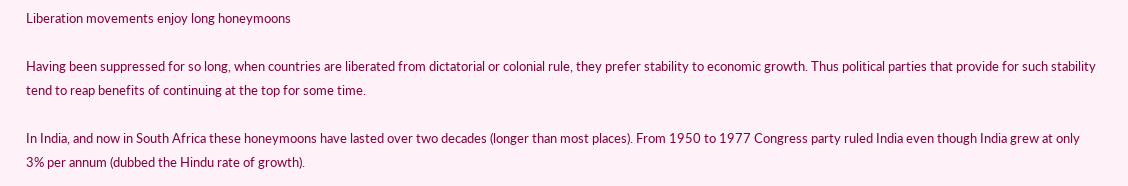Liberation movements enjoy long honeymoons

Having been suppressed for so long, when countries are liberated from dictatorial or colonial rule, they prefer stability to economic growth. Thus political parties that provide for such stability tend to reap benefits of continuing at the top for some time.

In India, and now in South Africa these honeymoons have lasted over two decades (longer than most places). From 1950 to 1977 Congress party ruled India even though India grew at only 3% per annum (dubbed the Hindu rate of growth).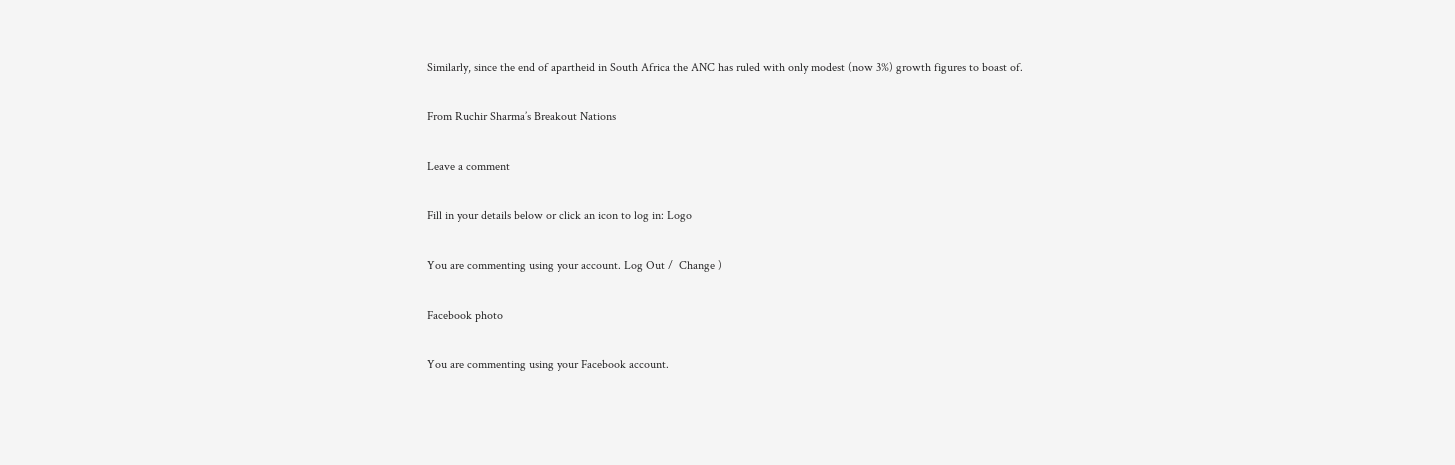Similarly, since the end of apartheid in South Africa the ANC has ruled with only modest (now 3%) growth figures to boast of.

From Ruchir Sharma’s Breakout Nations

Leave a comment

Fill in your details below or click an icon to log in: Logo

You are commenting using your account. Log Out /  Change )

Facebook photo

You are commenting using your Facebook account.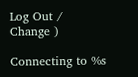Log Out /  Change )

Connecting to %s